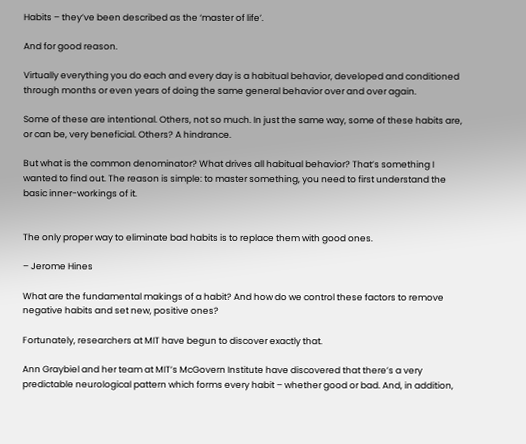Habits – they’ve been described as the ‘master of life’.

And for good reason.

Virtually everything you do each and every day is a habitual behavior, developed and conditioned through months or even years of doing the same general behavior over and over again.

Some of these are intentional. Others, not so much. In just the same way, some of these habits are, or can be, very beneficial. Others? A hindrance.

But what is the common denominator? What drives all habitual behavior? That’s something I wanted to find out. The reason is simple: to master something, you need to first understand the basic inner-workings of it.


The only proper way to eliminate bad habits is to replace them with good ones.

– Jerome Hines

What are the fundamental makings of a habit? And how do we control these factors to remove negative habits and set new, positive ones?

Fortunately, researchers at MIT have begun to discover exactly that.

Ann Graybiel and her team at MIT’s McGovern Institute have discovered that there’s a very predictable neurological pattern which forms every habit – whether good or bad. And, in addition,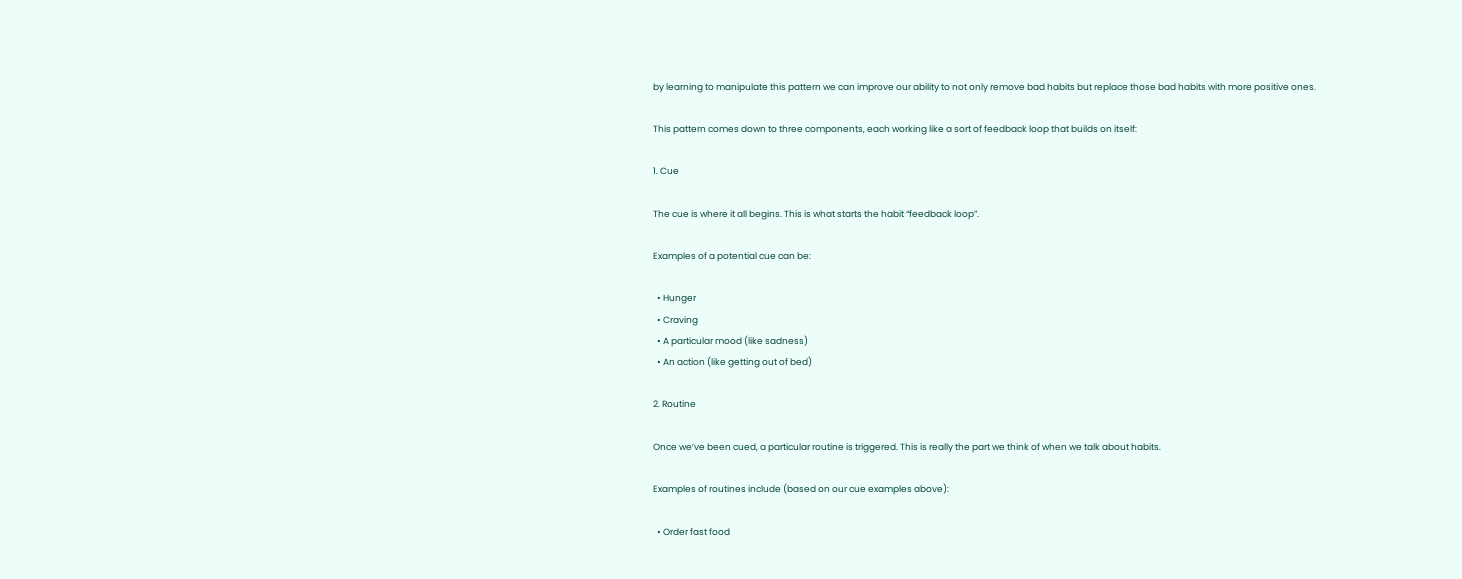by learning to manipulate this pattern we can improve our ability to not only remove bad habits but replace those bad habits with more positive ones.

This pattern comes down to three components, each working like a sort of feedback loop that builds on itself:

1. Cue

The cue is where it all begins. This is what starts the habit “feedback loop”.

Examples of a potential cue can be:

  • Hunger
  • Craving
  • A particular mood (like sadness)
  • An action (like getting out of bed)

2. Routine

Once we’ve been cued, a particular routine is triggered. This is really the part we think of when we talk about habits.

Examples of routines include (based on our cue examples above):

  • Order fast food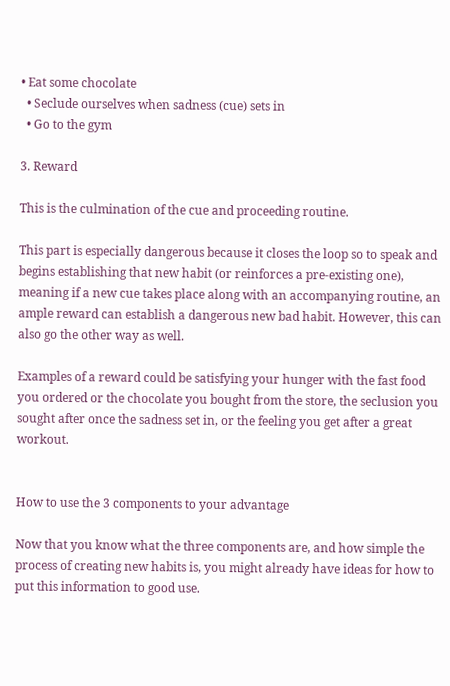• Eat some chocolate
  • Seclude ourselves when sadness (cue) sets in
  • Go to the gym

3. Reward

This is the culmination of the cue and proceeding routine.

This part is especially dangerous because it closes the loop so to speak and begins establishing that new habit (or reinforces a pre-existing one), meaning if a new cue takes place along with an accompanying routine, an ample reward can establish a dangerous new bad habit. However, this can also go the other way as well.

Examples of a reward could be satisfying your hunger with the fast food you ordered or the chocolate you bought from the store, the seclusion you sought after once the sadness set in, or the feeling you get after a great workout.


How to use the 3 components to your advantage

Now that you know what the three components are, and how simple the process of creating new habits is, you might already have ideas for how to put this information to good use.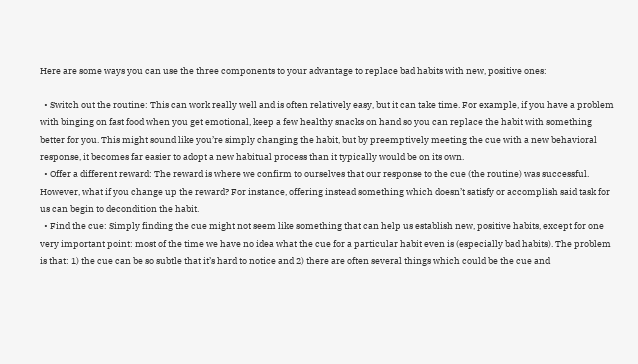Here are some ways you can use the three components to your advantage to replace bad habits with new, positive ones:

  • Switch out the routine: This can work really well and is often relatively easy, but it can take time. For example, if you have a problem with binging on fast food when you get emotional, keep a few healthy snacks on hand so you can replace the habit with something better for you. This might sound like you’re simply changing the habit, but by preemptively meeting the cue with a new behavioral response, it becomes far easier to adopt a new habitual process than it typically would be on its own.
  • Offer a different reward: The reward is where we confirm to ourselves that our response to the cue (the routine) was successful. However, what if you change up the reward? For instance, offering instead something which doesn’t satisfy or accomplish said task for us can begin to decondition the habit.
  • Find the cue: Simply finding the cue might not seem like something that can help us establish new, positive habits, except for one very important point: most of the time we have no idea what the cue for a particular habit even is (especially bad habits). The problem is that: 1) the cue can be so subtle that it’s hard to notice and 2) there are often several things which could be the cue and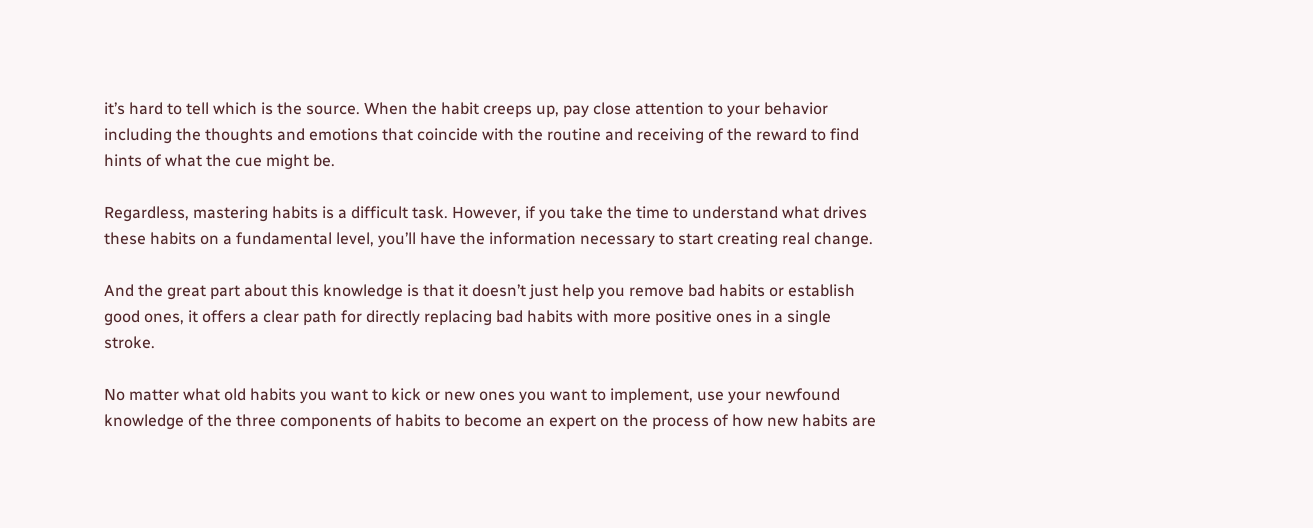it’s hard to tell which is the source. When the habit creeps up, pay close attention to your behavior including the thoughts and emotions that coincide with the routine and receiving of the reward to find hints of what the cue might be.

Regardless, mastering habits is a difficult task. However, if you take the time to understand what drives these habits on a fundamental level, you’ll have the information necessary to start creating real change.

And the great part about this knowledge is that it doesn’t just help you remove bad habits or establish good ones, it offers a clear path for directly replacing bad habits with more positive ones in a single stroke.

No matter what old habits you want to kick or new ones you want to implement, use your newfound knowledge of the three components of habits to become an expert on the process of how new habits are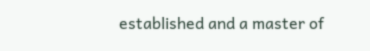established and a master of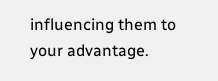influencing them to your advantage.